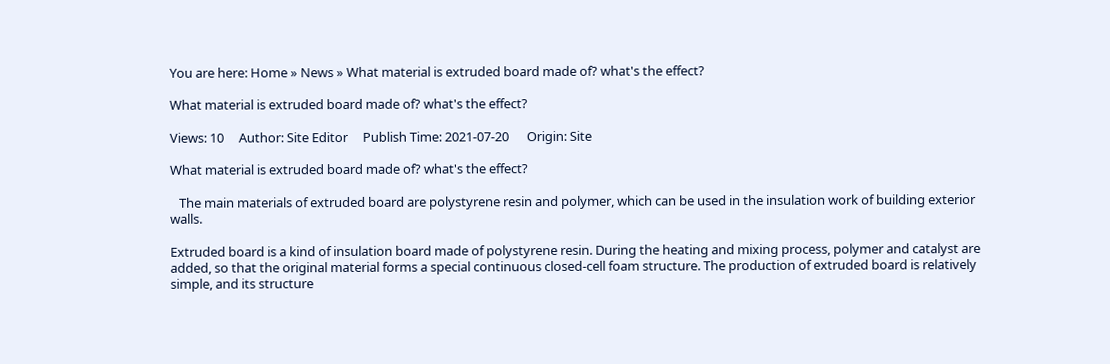You are here: Home » News » What material is extruded board made of? what's the effect?

What material is extruded board made of? what's the effect?

Views: 10     Author: Site Editor     Publish Time: 2021-07-20      Origin: Site

What material is extruded board made of? what's the effect?

   The main materials of extruded board are polystyrene resin and polymer, which can be used in the insulation work of building exterior walls.

Extruded board is a kind of insulation board made of polystyrene resin. During the heating and mixing process, polymer and catalyst are added, so that the original material forms a special continuous closed-cell foam structure. The production of extruded board is relatively simple, and its structure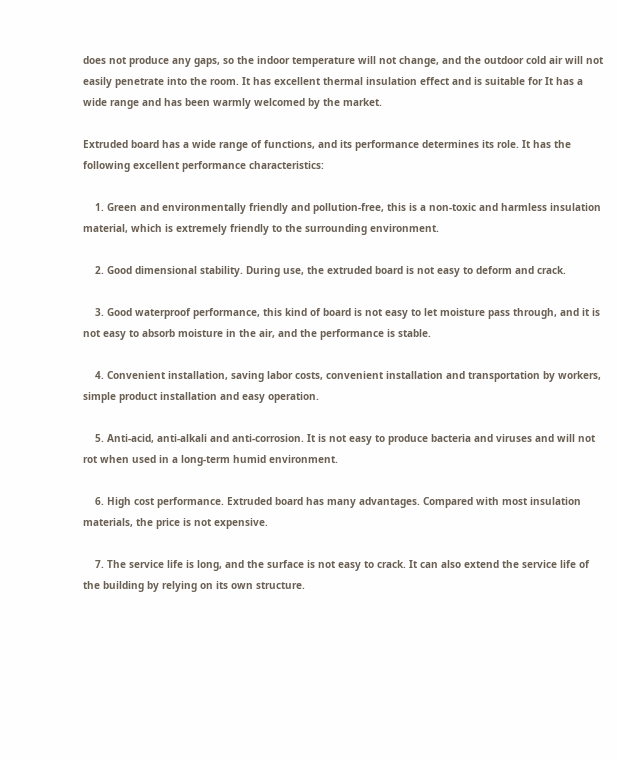does not produce any gaps, so the indoor temperature will not change, and the outdoor cold air will not easily penetrate into the room. It has excellent thermal insulation effect and is suitable for It has a wide range and has been warmly welcomed by the market.

Extruded board has a wide range of functions, and its performance determines its role. It has the following excellent performance characteristics:

    1. Green and environmentally friendly and pollution-free, this is a non-toxic and harmless insulation material, which is extremely friendly to the surrounding environment.

    2. Good dimensional stability. During use, the extruded board is not easy to deform and crack.

    3. Good waterproof performance, this kind of board is not easy to let moisture pass through, and it is not easy to absorb moisture in the air, and the performance is stable.

    4. Convenient installation, saving labor costs, convenient installation and transportation by workers, simple product installation and easy operation.

    5. Anti-acid, anti-alkali and anti-corrosion. It is not easy to produce bacteria and viruses and will not rot when used in a long-term humid environment.

    6. High cost performance. Extruded board has many advantages. Compared with most insulation materials, the price is not expensive.

    7. The service life is long, and the surface is not easy to crack. It can also extend the service life of the building by relying on its own structure.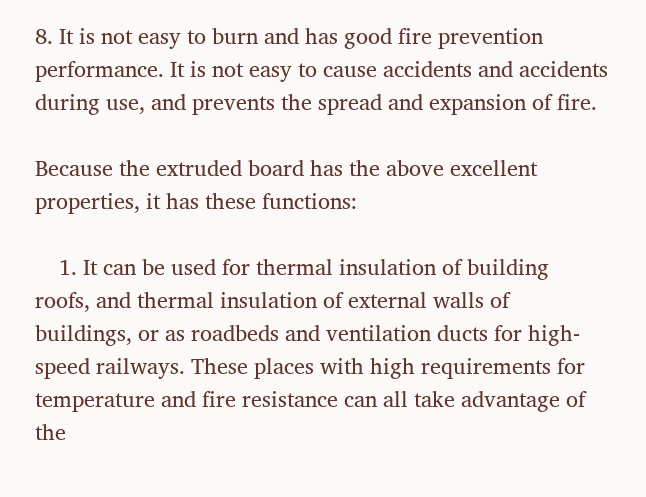8. It is not easy to burn and has good fire prevention performance. It is not easy to cause accidents and accidents during use, and prevents the spread and expansion of fire.

Because the extruded board has the above excellent properties, it has these functions:

    1. It can be used for thermal insulation of building roofs, and thermal insulation of external walls of buildings, or as roadbeds and ventilation ducts for high-speed railways. These places with high requirements for temperature and fire resistance can all take advantage of the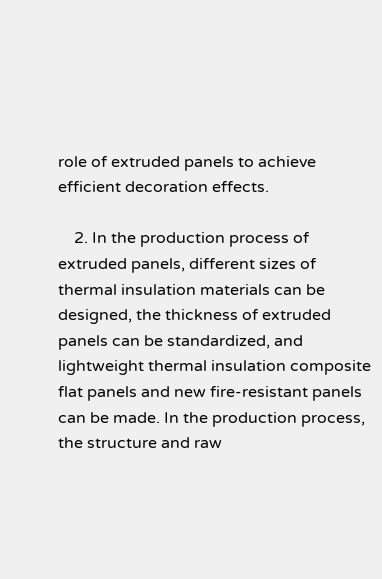role of extruded panels to achieve efficient decoration effects.

    2. In the production process of extruded panels, different sizes of thermal insulation materials can be designed, the thickness of extruded panels can be standardized, and lightweight thermal insulation composite flat panels and new fire-resistant panels can be made. In the production process, the structure and raw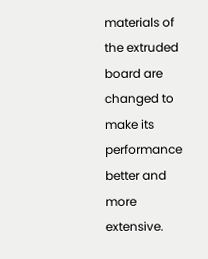materials of the extruded board are changed to make its performance better and more extensive.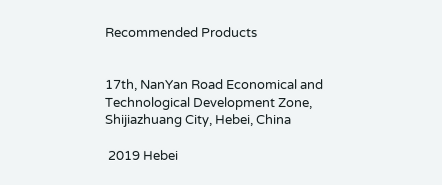Recommended Products


17th, NanYan Road Economical and Technological Development Zone, Shijiazhuang City, Hebei, China

 2019 Hebei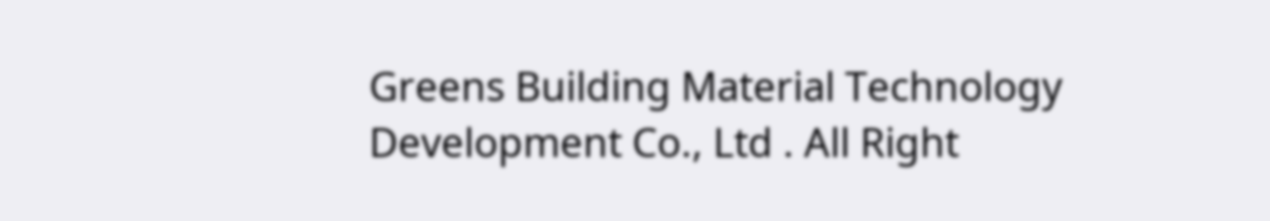Greens Building Material Technology Development Co., Ltd . All Right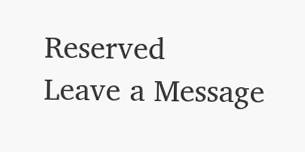Reserved
Leave a Message